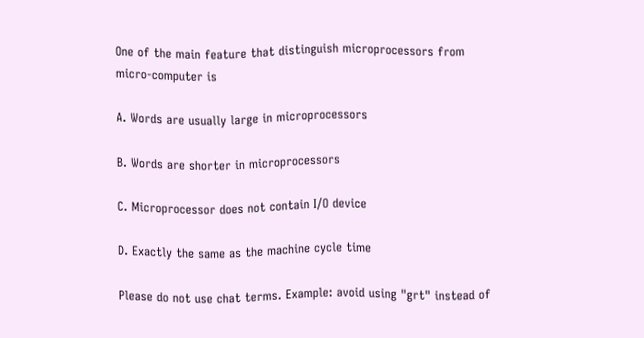One of the main feature that distinguish microprocessors from micro-computer is

A. Words are usually large in microprocessors

B. Words are shorter in microprocessors

C. Microprocessor does not contain I/O device

D. Exactly the same as the machine cycle time

Please do not use chat terms. Example: avoid using "grt" instead of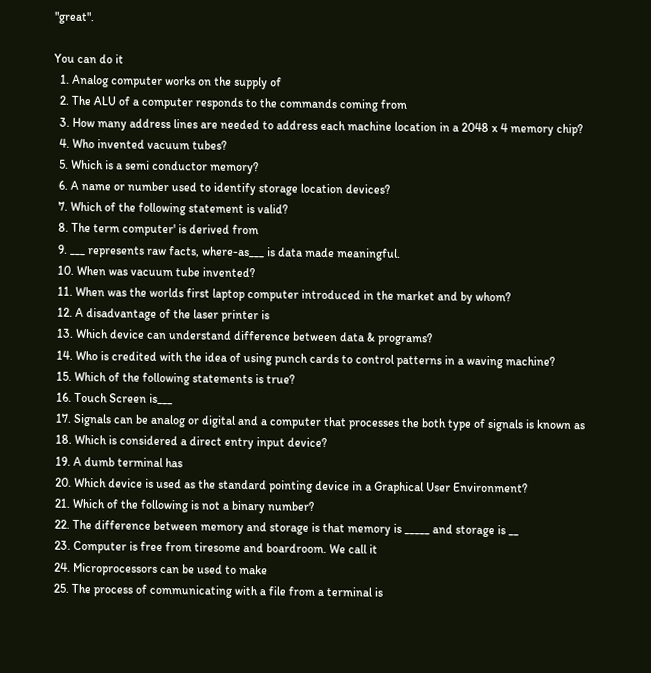"great".

You can do it
  1. Analog computer works on the supply of
  2. The ALU of a computer responds to the commands coming from
  3. How many address lines are needed to address each machine location in a 2048 x 4 memory chip?
  4. Who invented vacuum tubes?
  5. Which is a semi conductor memory?
  6. A name or number used to identify storage location devices?
  7. Which of the following statement is valid?
  8. The term computer' is derived from
  9. ___ represents raw facts, where-as___ is data made meaningful.
  10. When was vacuum tube invented?
  11. When was the worlds first laptop computer introduced in the market and by whom?
  12. A disadvantage of the laser printer is
  13. Which device can understand difference between data & programs?
  14. Who is credited with the idea of using punch cards to control patterns in a waving machine?
  15. Which of the following statements is true?
  16. Touch Screen is___
  17. Signals can be analog or digital and a computer that processes the both type of signals is known as
  18. Which is considered a direct entry input device?
  19. A dumb terminal has
  20. Which device is used as the standard pointing device in a Graphical User Environment?
  21. Which of the following is not a binary number?
  22. The difference between memory and storage is that memory is _____ and storage is __
  23. Computer is free from tiresome and boardroom. We call it
  24. Microprocessors can be used to make
  25. The process of communicating with a file from a terminal is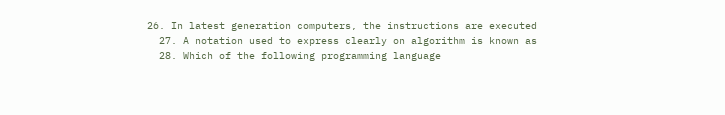26. In latest generation computers, the instructions are executed
  27. A notation used to express clearly on algorithm is known as
  28. Which of the following programming language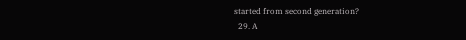started from second generation?
  29. A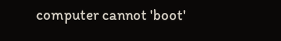computer cannot 'boot'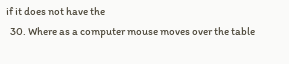if it does not have the
  30. Where as a computer mouse moves over the table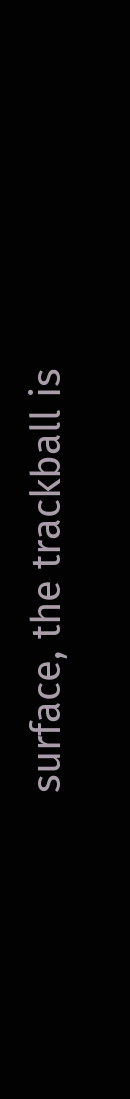surface, the trackball is